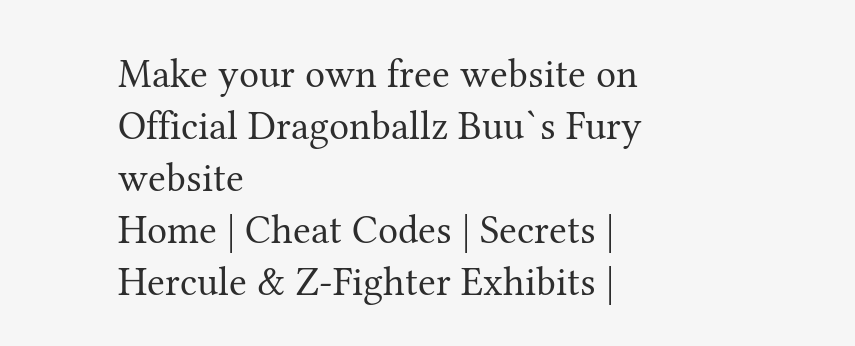Make your own free website on
Official Dragonballz Buu`s Fury website
Home | Cheat Codes | Secrets | Hercule & Z-Fighter Exhibits |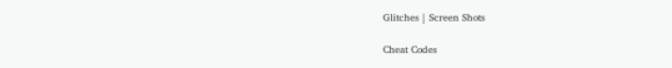Glitches | Screen Shots

Cheat Codes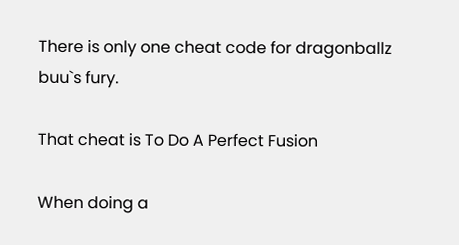There is only one cheat code for dragonballz buu`s fury.

That cheat is To Do A Perfect Fusion

When doing a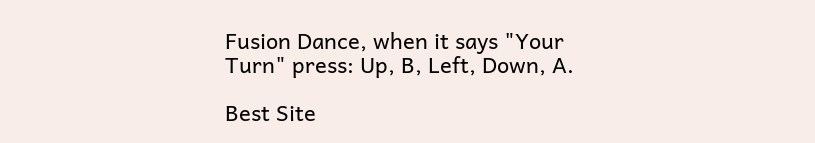Fusion Dance, when it says "Your Turn" press: Up, B, Left, Down, A.

Best Site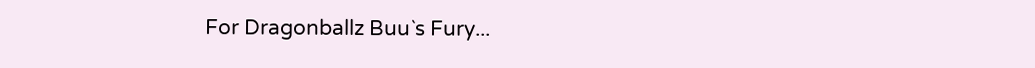For Dragonballz Buu`s Fury...